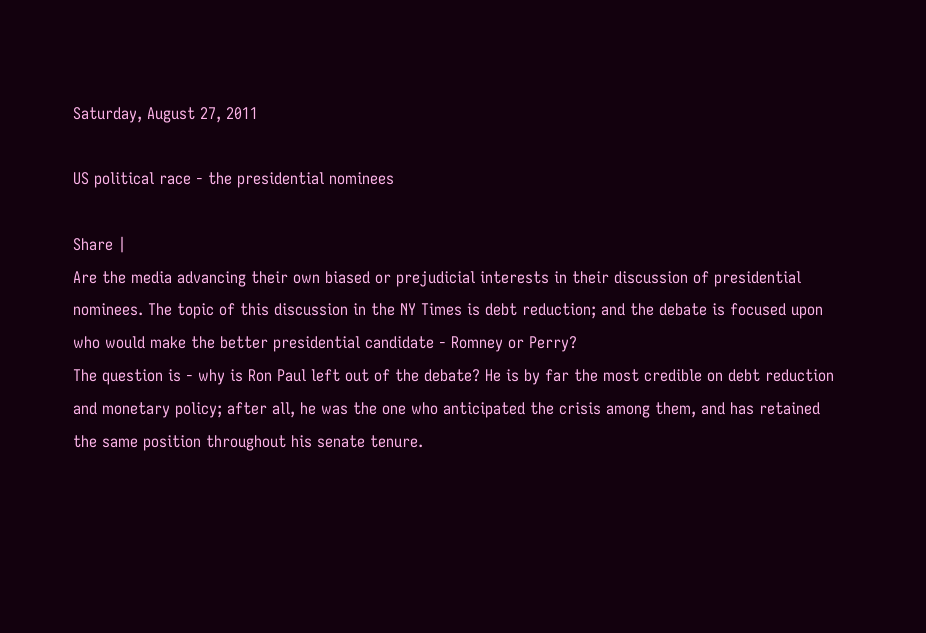Saturday, August 27, 2011

US political race - the presidential nominees

Share |
Are the media advancing their own biased or prejudicial interests in their discussion of presidential nominees. The topic of this discussion in the NY Times is debt reduction; and the debate is focused upon who would make the better presidential candidate - Romney or Perry?
The question is - why is Ron Paul left out of the debate? He is by far the most credible on debt reduction and monetary policy; after all, he was the one who anticipated the crisis among them, and has retained the same position throughout his senate tenure.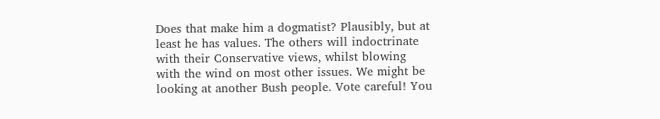Does that make him a dogmatist? Plausibly, but at least he has values. The others will indoctrinate with their Conservative views, whilst blowing with the wind on most other issues. We might be looking at another Bush people. Vote careful! You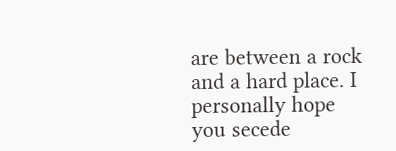are between a rock and a hard place. I personally hope you secede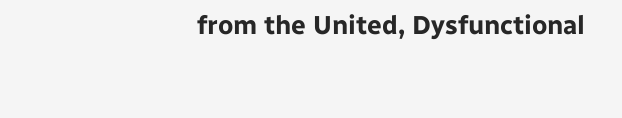from the United, Dysfunctional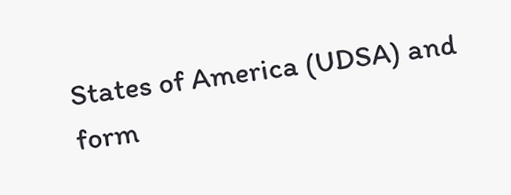States of America (UDSA) and form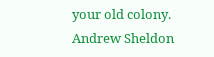your old colony.
Andrew Sheldon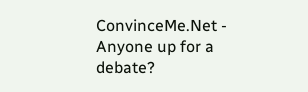ConvinceMe.Net - Anyone up for a debate?